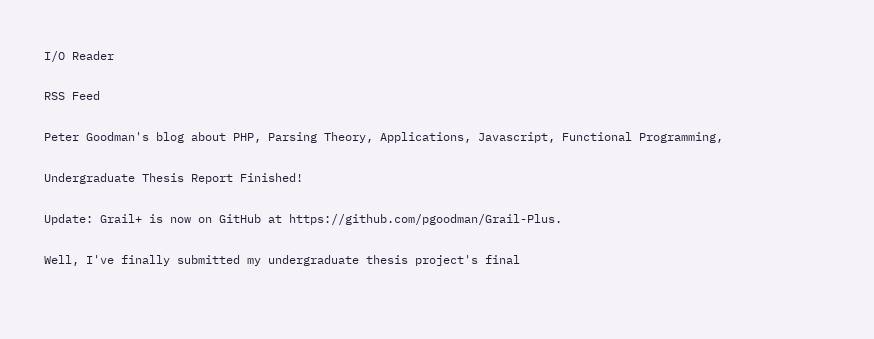I/O Reader

RSS Feed

Peter Goodman's blog about PHP, Parsing Theory, Applications, Javascript, Functional Programming,

Undergraduate Thesis Report Finished!

Update: Grail+ is now on GitHub at https://github.com/pgoodman/Grail-Plus.

Well, I've finally submitted my undergraduate thesis project's final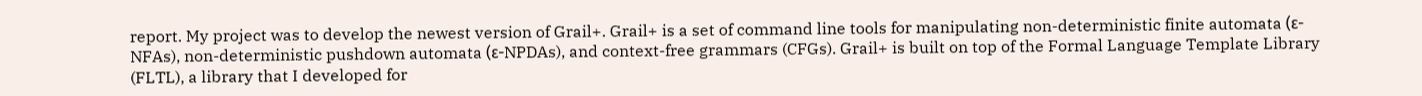report. My project was to develop the newest version of Grail+. Grail+ is a set of command line tools for manipulating non-deterministic finite automata (ε-NFAs), non-deterministic pushdown automata (ε-NPDAs), and context-free grammars (CFGs). Grail+ is built on top of the Formal Language Template Library (FLTL), a library that I developed for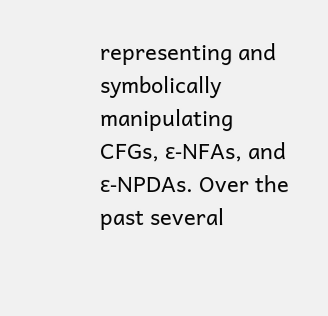representing and symbolically manipulating CFGs, ε-NFAs, and ε-NPDAs. Over the past several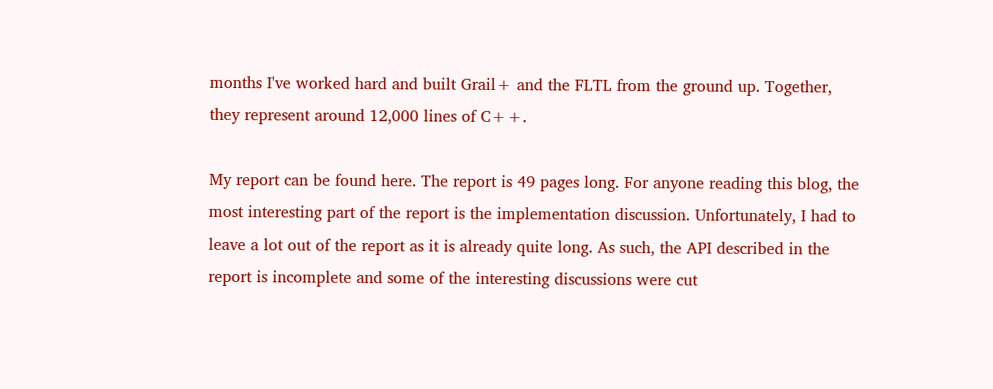months I've worked hard and built Grail+ and the FLTL from the ground up. Together, they represent around 12,000 lines of C++.

My report can be found here. The report is 49 pages long. For anyone reading this blog, the most interesting part of the report is the implementation discussion. Unfortunately, I had to leave a lot out of the report as it is already quite long. As such, the API described in the report is incomplete and some of the interesting discussions were cut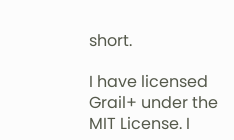short.

I have licensed Grail+ under the MIT License. I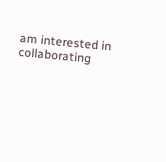am interested in collaborating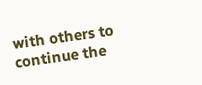with others to continue the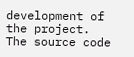development of the project. The source code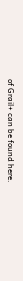of Grail+ can be found here.